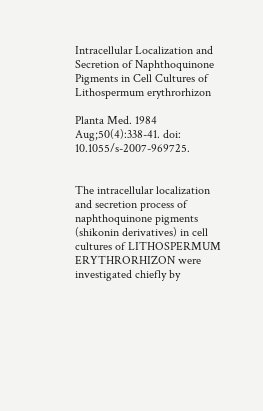Intracellular Localization and Secretion of Naphthoquinone Pigments in Cell Cultures of Lithospermum erythrorhizon

Planta Med. 1984 Aug;50(4):338-41. doi: 10.1055/s-2007-969725.


The intracellular localization and secretion process of naphthoquinone pigments (shikonin derivatives) in cell cultures of LITHOSPERMUM ERYTHRORHIZON were investigated chiefly by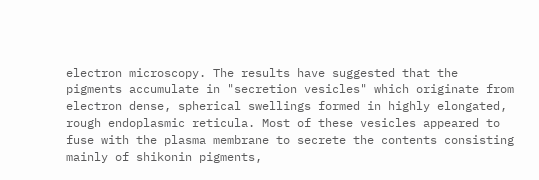electron microscopy. The results have suggested that the pigments accumulate in "secretion vesicles" which originate from electron dense, spherical swellings formed in highly elongated, rough endoplasmic reticula. Most of these vesicles appeared to fuse with the plasma membrane to secrete the contents consisting mainly of shikonin pigments,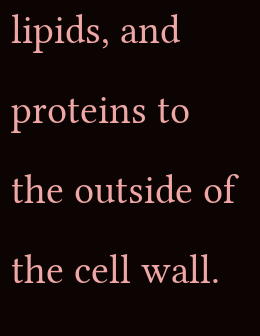lipids, and proteins to the outside of the cell wall.